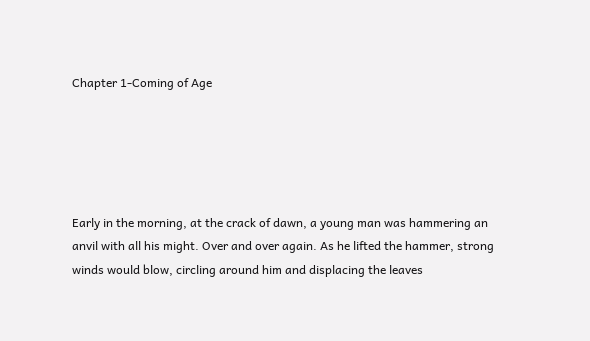Chapter 1-Coming of Age





Early in the morning, at the crack of dawn, a young man was hammering an anvil with all his might. Over and over again. As he lifted the hammer, strong winds would blow, circling around him and displacing the leaves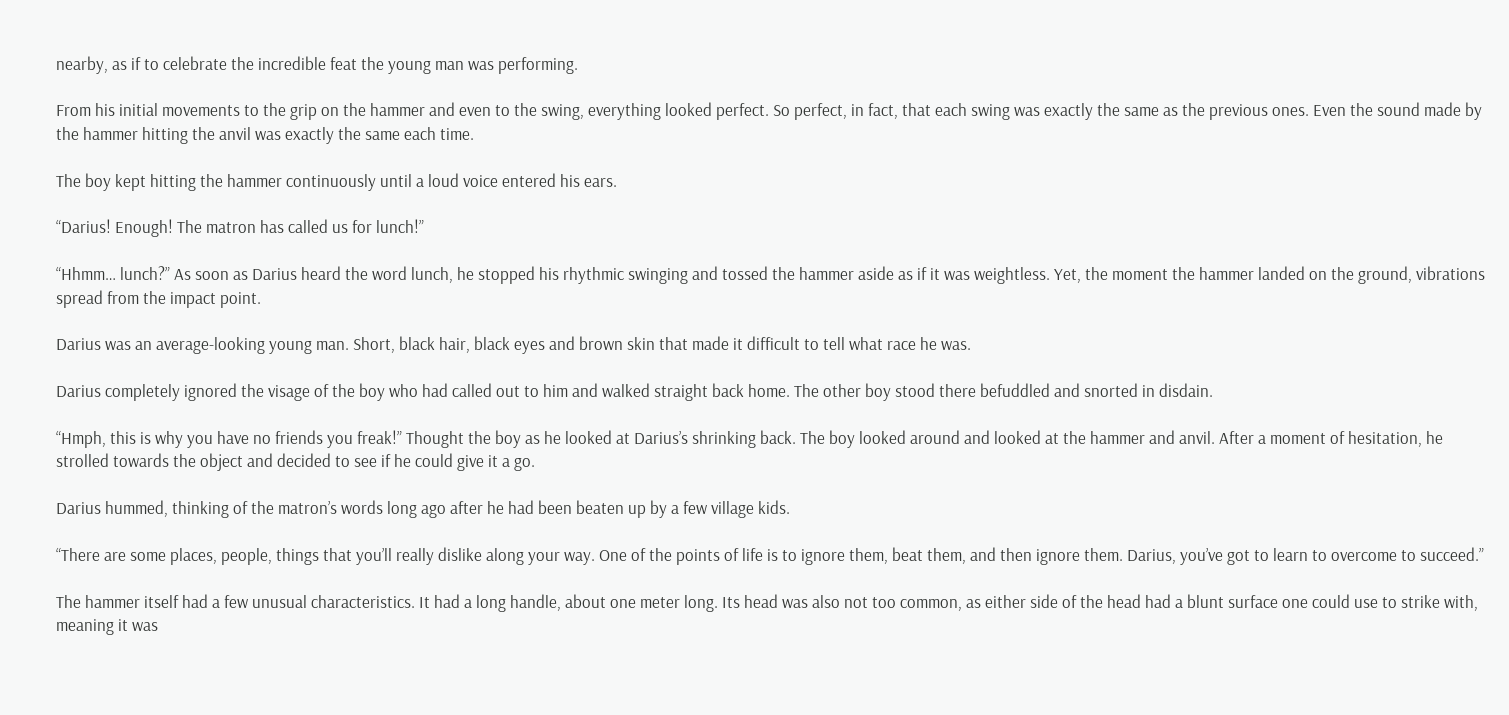nearby, as if to celebrate the incredible feat the young man was performing.

From his initial movements to the grip on the hammer and even to the swing, everything looked perfect. So perfect, in fact, that each swing was exactly the same as the previous ones. Even the sound made by the hammer hitting the anvil was exactly the same each time.

The boy kept hitting the hammer continuously until a loud voice entered his ears.

“Darius! Enough! The matron has called us for lunch!”

“Hhmm… lunch?” As soon as Darius heard the word lunch, he stopped his rhythmic swinging and tossed the hammer aside as if it was weightless. Yet, the moment the hammer landed on the ground, vibrations spread from the impact point.

Darius was an average-looking young man. Short, black hair, black eyes and brown skin that made it difficult to tell what race he was.

Darius completely ignored the visage of the boy who had called out to him and walked straight back home. The other boy stood there befuddled and snorted in disdain.

“Hmph, this is why you have no friends you freak!” Thought the boy as he looked at Darius’s shrinking back. The boy looked around and looked at the hammer and anvil. After a moment of hesitation, he strolled towards the object and decided to see if he could give it a go.

Darius hummed, thinking of the matron’s words long ago after he had been beaten up by a few village kids.

“There are some places, people, things that you’ll really dislike along your way. One of the points of life is to ignore them, beat them, and then ignore them. Darius, you’ve got to learn to overcome to succeed.”

The hammer itself had a few unusual characteristics. It had a long handle, about one meter long. Its head was also not too common, as either side of the head had a blunt surface one could use to strike with, meaning it was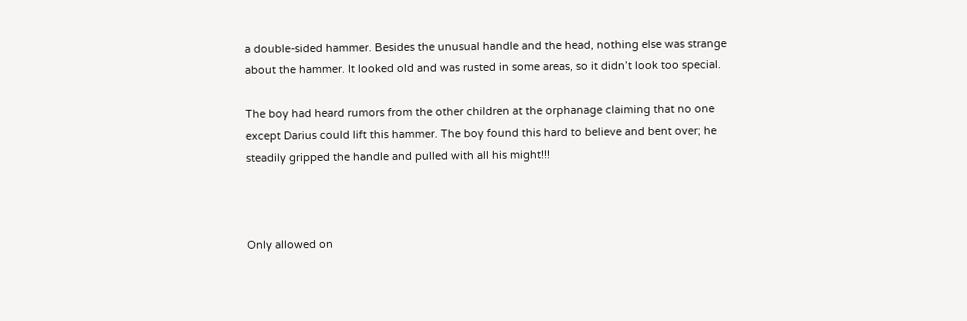a double-sided hammer. Besides the unusual handle and the head, nothing else was strange about the hammer. It looked old and was rusted in some areas, so it didn’t look too special.

The boy had heard rumors from the other children at the orphanage claiming that no one except Darius could lift this hammer. The boy found this hard to believe and bent over; he steadily gripped the handle and pulled with all his might!!!



Only allowed on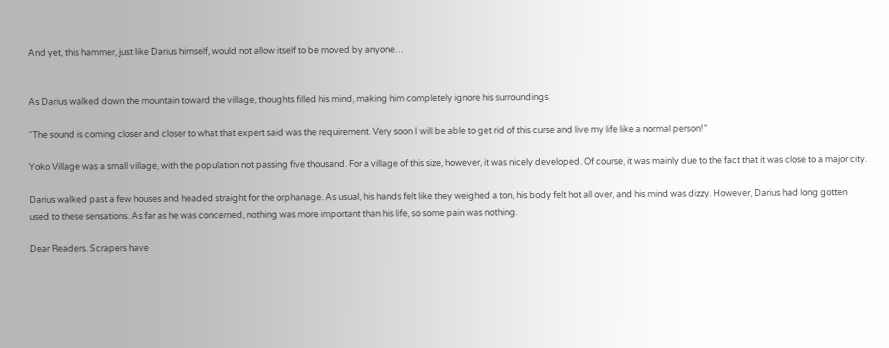And yet, this hammer, just like Darius himself, would not allow itself to be moved by anyone…


As Darius walked down the mountain toward the village, thoughts filled his mind, making him completely ignore his surroundings

“The sound is coming closer and closer to what that expert said was the requirement. Very soon I will be able to get rid of this curse and live my life like a normal person!”

Yoko Village was a small village, with the population not passing five thousand. For a village of this size, however, it was nicely developed. Of course, it was mainly due to the fact that it was close to a major city.

Darius walked past a few houses and headed straight for the orphanage. As usual, his hands felt like they weighed a ton, his body felt hot all over, and his mind was dizzy. However, Darius had long gotten used to these sensations. As far as he was concerned, nothing was more important than his life, so some pain was nothing.

Dear Readers. Scrapers have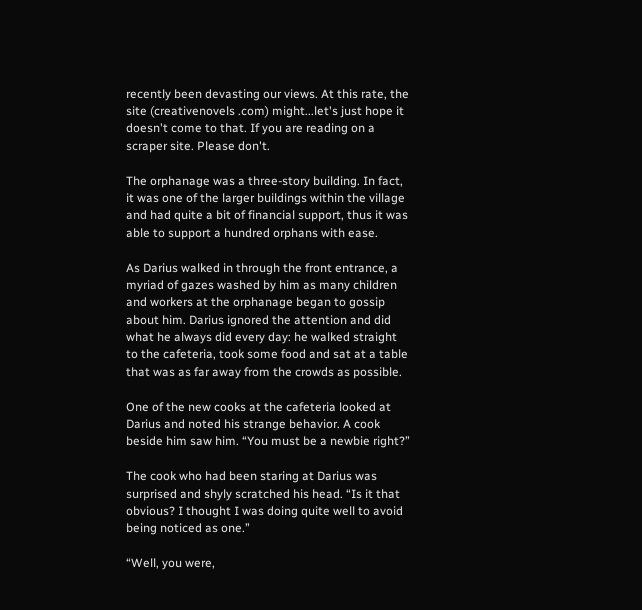recently been devasting our views. At this rate, the site (creativenovels .com) might...let's just hope it doesn't come to that. If you are reading on a scraper site. Please don't.

The orphanage was a three-story building. In fact, it was one of the larger buildings within the village and had quite a bit of financial support, thus it was able to support a hundred orphans with ease.

As Darius walked in through the front entrance, a myriad of gazes washed by him as many children and workers at the orphanage began to gossip about him. Darius ignored the attention and did what he always did every day: he walked straight to the cafeteria, took some food and sat at a table that was as far away from the crowds as possible.

One of the new cooks at the cafeteria looked at Darius and noted his strange behavior. A cook beside him saw him. “You must be a newbie right?”

The cook who had been staring at Darius was surprised and shyly scratched his head. “Is it that obvious? I thought I was doing quite well to avoid being noticed as one.”

“Well, you were,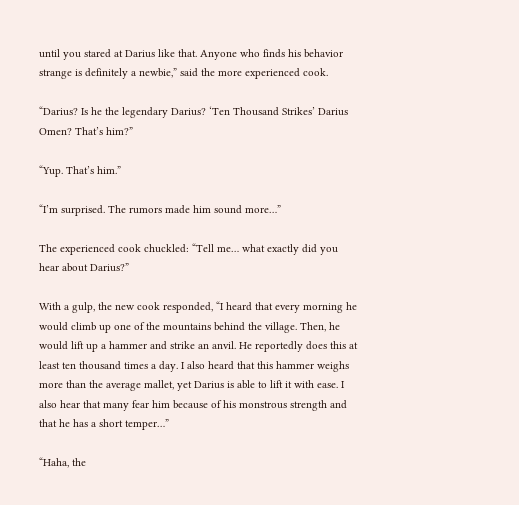until you stared at Darius like that. Anyone who finds his behavior strange is definitely a newbie,” said the more experienced cook.

“Darius? Is he the legendary Darius? ‘Ten Thousand Strikes’ Darius Omen? That’s him?”

“Yup. That’s him.”

“I’m surprised. The rumors made him sound more…”

The experienced cook chuckled: “Tell me… what exactly did you hear about Darius?”

With a gulp, the new cook responded, “I heard that every morning he would climb up one of the mountains behind the village. Then, he would lift up a hammer and strike an anvil. He reportedly does this at least ten thousand times a day. I also heard that this hammer weighs more than the average mallet, yet Darius is able to lift it with ease. I also hear that many fear him because of his monstrous strength and that he has a short temper…”

“Haha, the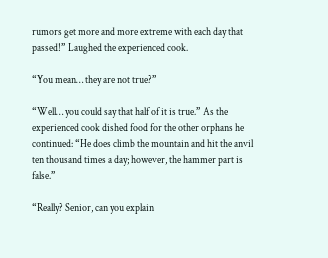rumors get more and more extreme with each day that passed!” Laughed the experienced cook.

“You mean… they are not true?”

“Well… you could say that half of it is true.” As the experienced cook dished food for the other orphans he continued: “He does climb the mountain and hit the anvil ten thousand times a day; however, the hammer part is false.”

“Really? Senior, can you explain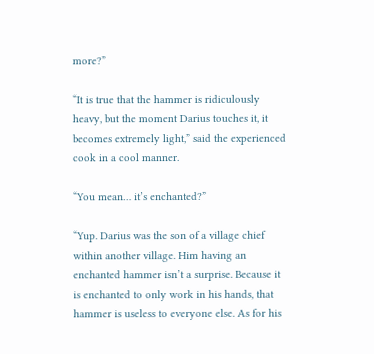more?”

“It is true that the hammer is ridiculously heavy, but the moment Darius touches it, it becomes extremely light,” said the experienced cook in a cool manner.

“You mean… it’s enchanted?”

“Yup. Darius was the son of a village chief within another village. Him having an enchanted hammer isn’t a surprise. Because it is enchanted to only work in his hands, that hammer is useless to everyone else. As for his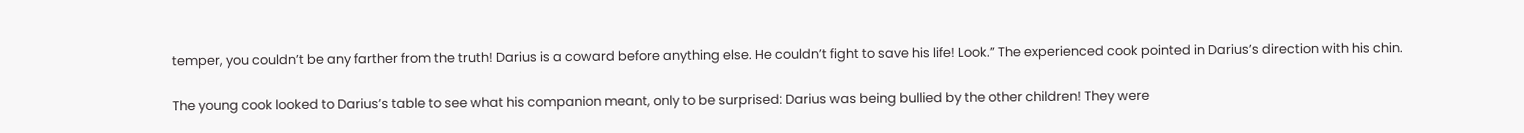temper, you couldn’t be any farther from the truth! Darius is a coward before anything else. He couldn’t fight to save his life! Look.” The experienced cook pointed in Darius’s direction with his chin.

The young cook looked to Darius’s table to see what his companion meant, only to be surprised: Darius was being bullied by the other children! They were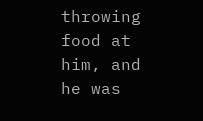throwing food at him, and he was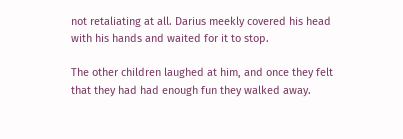not retaliating at all. Darius meekly covered his head with his hands and waited for it to stop.

The other children laughed at him, and once they felt that they had had enough fun they walked away.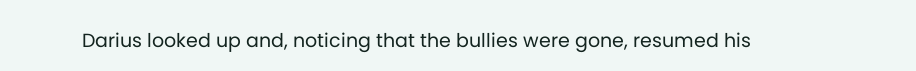Darius looked up and, noticing that the bullies were gone, resumed his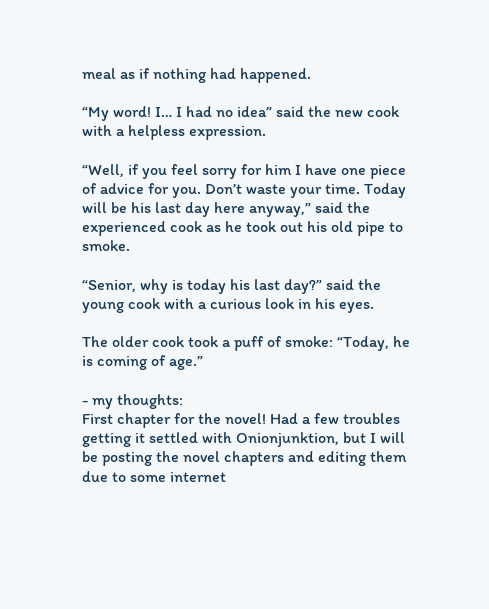meal as if nothing had happened.

“My word! I… I had no idea” said the new cook with a helpless expression.

“Well, if you feel sorry for him I have one piece of advice for you. Don’t waste your time. Today will be his last day here anyway,” said the experienced cook as he took out his old pipe to smoke.

“Senior, why is today his last day?” said the young cook with a curious look in his eyes.

The older cook took a puff of smoke: “Today, he is coming of age.”

- my thoughts:
First chapter for the novel! Had a few troubles getting it settled with Onionjunktion, but I will be posting the novel chapters and editing them due to some internet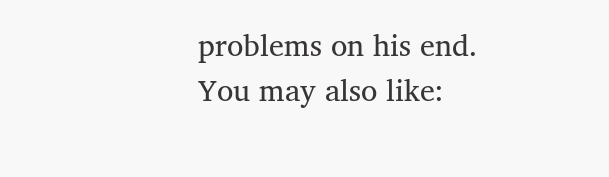problems on his end.
You may also like: